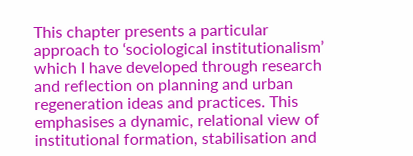This chapter presents a particular approach to ‘sociological institutionalism’ which I have developed through research and reflection on planning and urban regeneration ideas and practices. This emphasises a dynamic, relational view of institutional formation, stabilisation and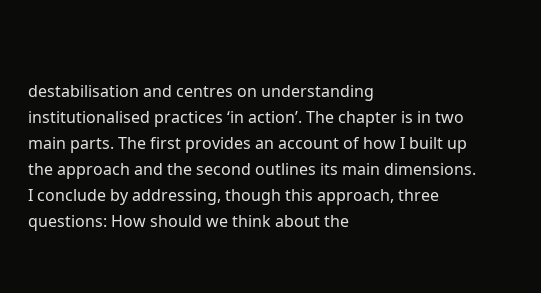destabilisation and centres on understanding institutionalised practices ‘in action’. The chapter is in two main parts. The first provides an account of how I built up the approach and the second outlines its main dimensions. I conclude by addressing, though this approach, three questions: How should we think about the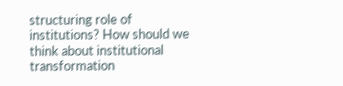structuring role of institutions? How should we think about institutional transformation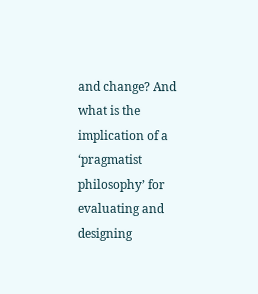and change? And what is the implication of a ‘pragmatist philosophy’ for evaluating and designing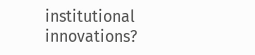institutional innovations?